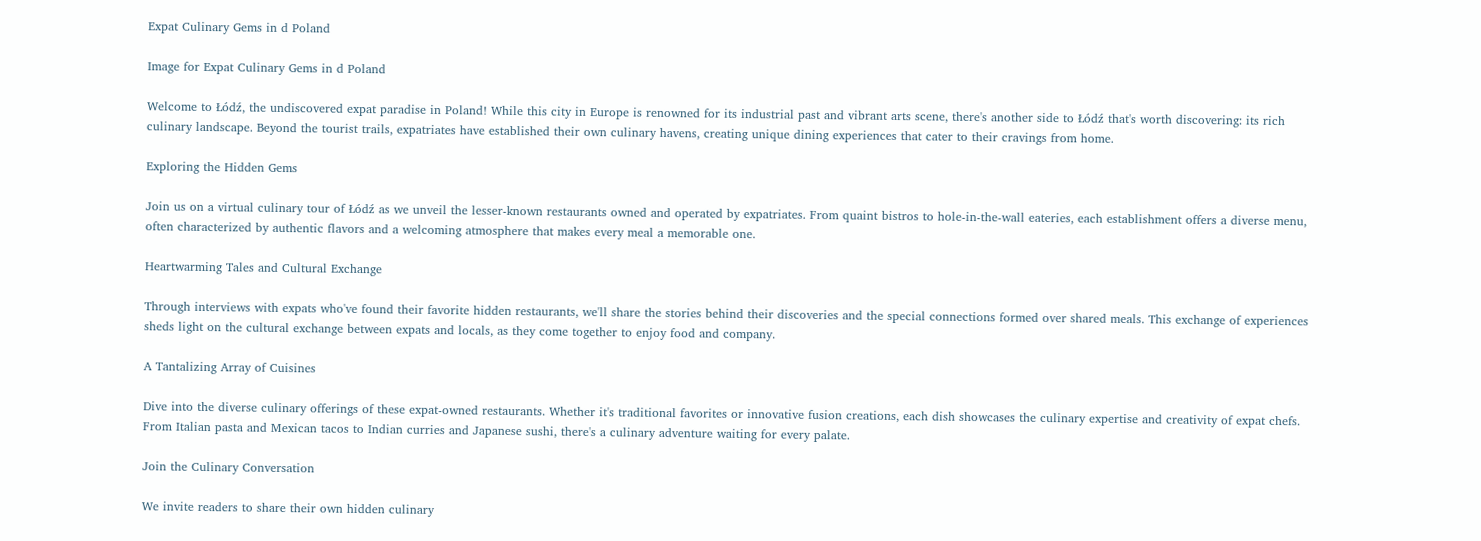Expat Culinary Gems in d Poland

Image for Expat Culinary Gems in d Poland

Welcome to Łódź, the undiscovered expat paradise in Poland! While this city in Europe is renowned for its industrial past and vibrant arts scene, there's another side to Łódź that's worth discovering: its rich culinary landscape. Beyond the tourist trails, expatriates have established their own culinary havens, creating unique dining experiences that cater to their cravings from home.

Exploring the Hidden Gems

Join us on a virtual culinary tour of Łódź as we unveil the lesser-known restaurants owned and operated by expatriates. From quaint bistros to hole-in-the-wall eateries, each establishment offers a diverse menu, often characterized by authentic flavors and a welcoming atmosphere that makes every meal a memorable one.

Heartwarming Tales and Cultural Exchange

Through interviews with expats who've found their favorite hidden restaurants, we'll share the stories behind their discoveries and the special connections formed over shared meals. This exchange of experiences sheds light on the cultural exchange between expats and locals, as they come together to enjoy food and company.

A Tantalizing Array of Cuisines

Dive into the diverse culinary offerings of these expat-owned restaurants. Whether it's traditional favorites or innovative fusion creations, each dish showcases the culinary expertise and creativity of expat chefs. From Italian pasta and Mexican tacos to Indian curries and Japanese sushi, there's a culinary adventure waiting for every palate.

Join the Culinary Conversation

We invite readers to share their own hidden culinary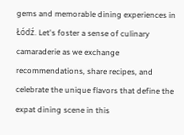gems and memorable dining experiences in Łódź. Let's foster a sense of culinary camaraderie as we exchange recommendations, share recipes, and celebrate the unique flavors that define the expat dining scene in this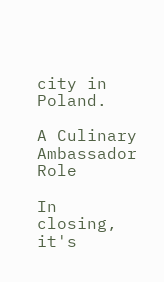city in Poland.

A Culinary Ambassador Role

In closing, it's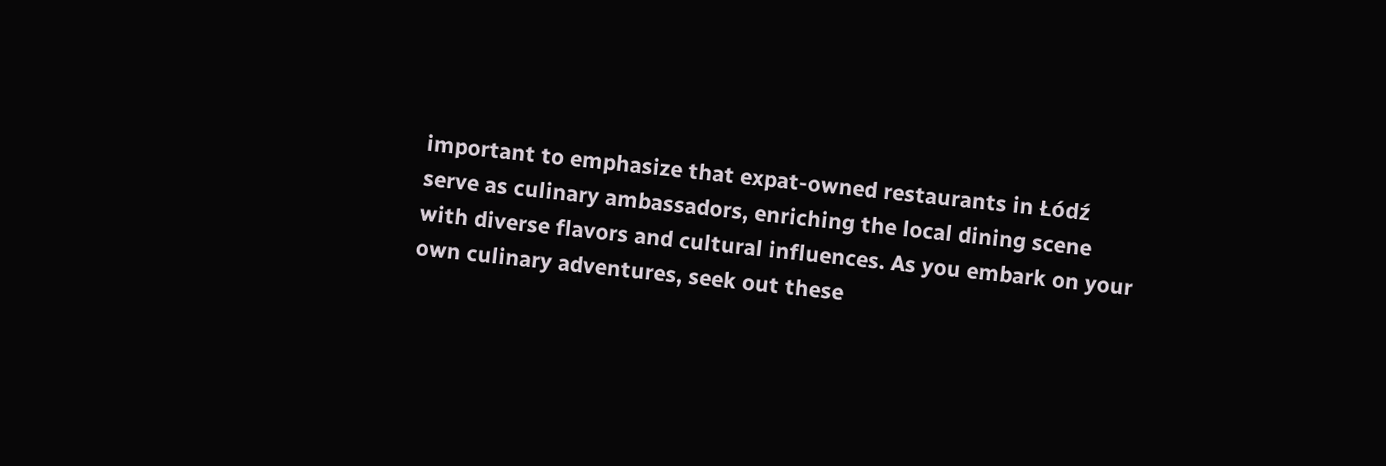important to emphasize that expat-owned restaurants in Łódź serve as culinary ambassadors, enriching the local dining scene with diverse flavors and cultural influences. As you embark on your own culinary adventures, seek out these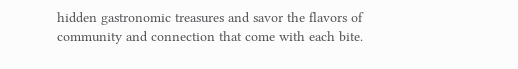hidden gastronomic treasures and savor the flavors of community and connection that come with each bite.